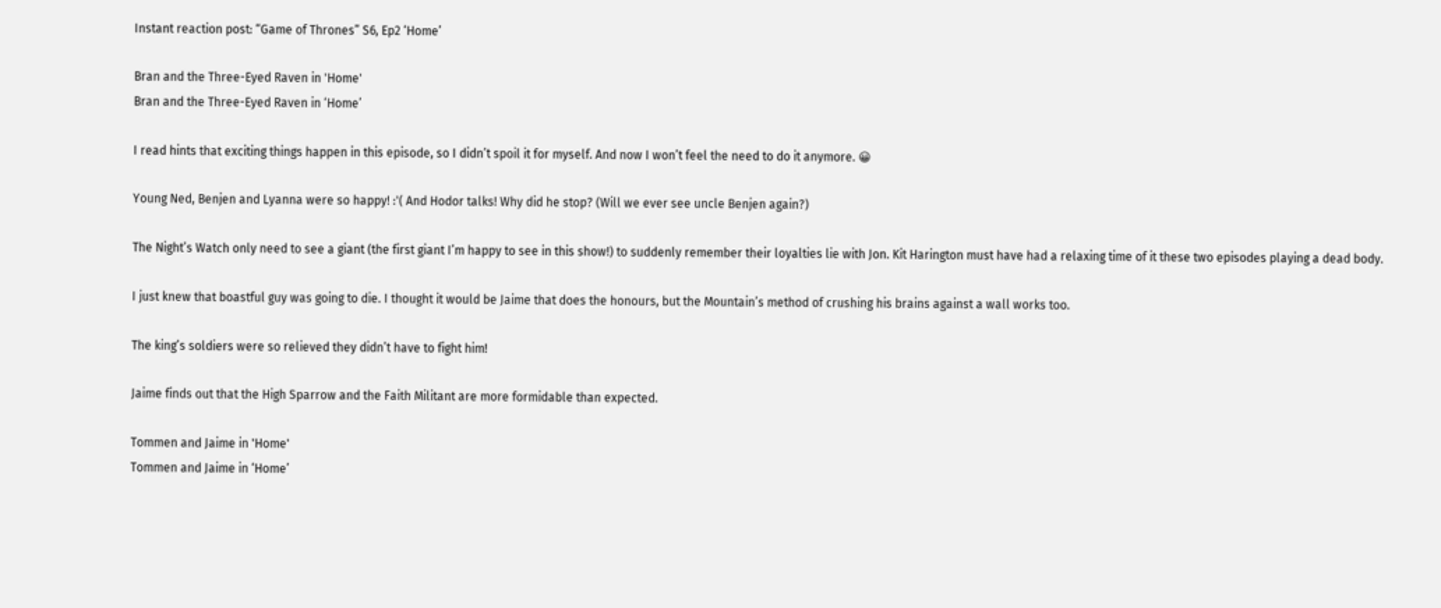Instant reaction post: “Game of Thrones” S6, Ep2 ‘Home’

Bran and the Three-Eyed Raven in 'Home'
Bran and the Three-Eyed Raven in ‘Home’

I read hints that exciting things happen in this episode, so I didn’t spoil it for myself. And now I won’t feel the need to do it anymore. 😀

Young Ned, Benjen and Lyanna were so happy! :'( And Hodor talks! Why did he stop? (Will we ever see uncle Benjen again?)

The Night’s Watch only need to see a giant (the first giant I’m happy to see in this show!) to suddenly remember their loyalties lie with Jon. Kit Harington must have had a relaxing time of it these two episodes playing a dead body.

I just knew that boastful guy was going to die. I thought it would be Jaime that does the honours, but the Mountain’s method of crushing his brains against a wall works too.

The king’s soldiers were so relieved they didn’t have to fight him!

Jaime finds out that the High Sparrow and the Faith Militant are more formidable than expected.

Tommen and Jaime in 'Home'
Tommen and Jaime in ‘Home’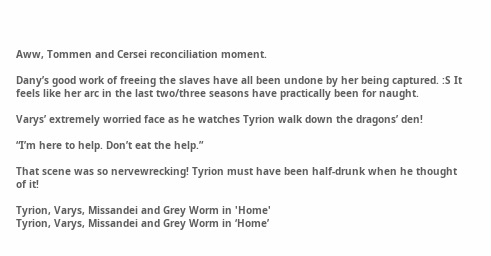Aww, Tommen and Cersei reconciliation moment.

Dany’s good work of freeing the slaves have all been undone by her being captured. :S It feels like her arc in the last two/three seasons have practically been for naught.

Varys’ extremely worried face as he watches Tyrion walk down the dragons’ den!

“I’m here to help. Don’t eat the help.”

That scene was so nervewrecking! Tyrion must have been half-drunk when he thought of it!

Tyrion, Varys, Missandei and Grey Worm in 'Home'
Tyrion, Varys, Missandei and Grey Worm in ‘Home’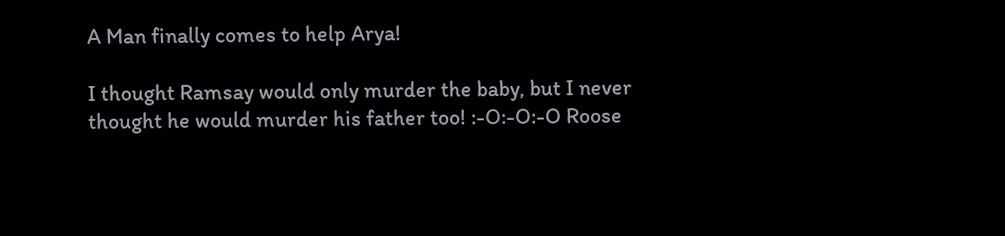A Man finally comes to help Arya!

I thought Ramsay would only murder the baby, but I never thought he would murder his father too! :-O:-O:-O Roose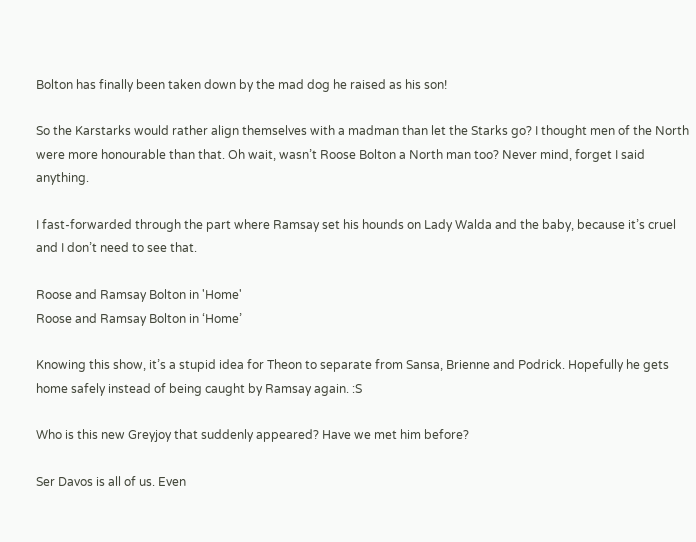Bolton has finally been taken down by the mad dog he raised as his son!

So the Karstarks would rather align themselves with a madman than let the Starks go? I thought men of the North were more honourable than that. Oh wait, wasn’t Roose Bolton a North man too? Never mind, forget I said anything.

I fast-forwarded through the part where Ramsay set his hounds on Lady Walda and the baby, because it’s cruel and I don’t need to see that.

Roose and Ramsay Bolton in 'Home'
Roose and Ramsay Bolton in ‘Home’

Knowing this show, it’s a stupid idea for Theon to separate from Sansa, Brienne and Podrick. Hopefully he gets home safely instead of being caught by Ramsay again. :S

Who is this new Greyjoy that suddenly appeared? Have we met him before?

Ser Davos is all of us. Even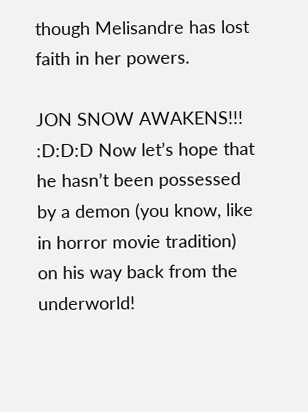though Melisandre has lost faith in her powers.

JON SNOW AWAKENS!!! :D:D:D Now let’s hope that he hasn’t been possessed by a demon (you know, like in horror movie tradition) on his way back from the underworld!